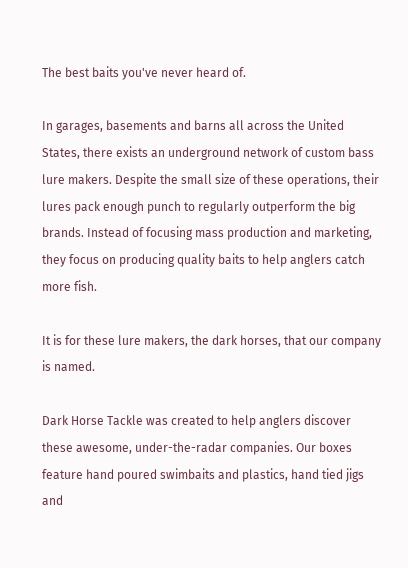The best baits you've never heard of.

In garages, basements and barns all across the United States, there exists an underground network of custom bass lure makers. Despite the small size of these operations, their lures pack enough punch to regularly outperform the big brands. Instead of focusing mass production and marketing, they focus on producing quality baits to help anglers catch more fish.

It is for these lure makers, the dark horses, that our company is named.

Dark Horse Tackle was created to help anglers discover these awesome, under-the-radar companies. Our boxes feature hand poured swimbaits and plastics, hand tied jigs and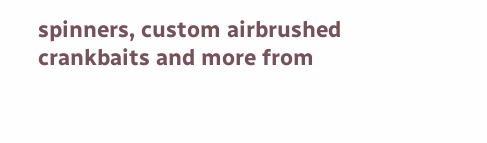spinners, custom airbrushed crankbaits and more from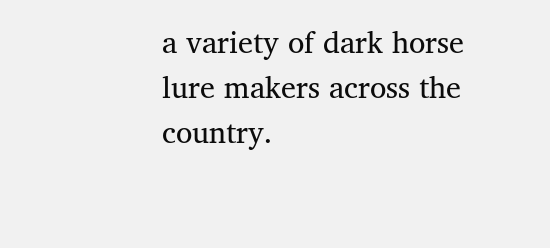a variety of dark horse lure makers across the country.